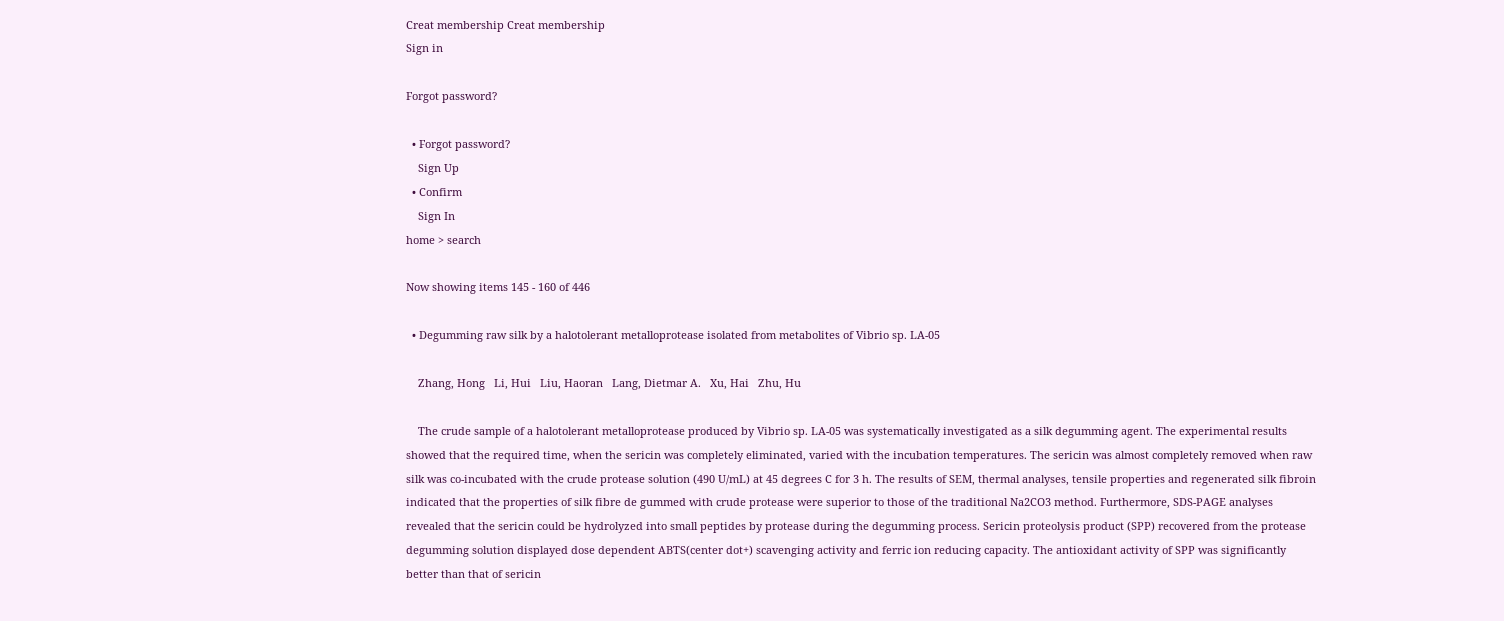Creat membership Creat membership
Sign in

Forgot password?

  • Forgot password?
    Sign Up
  • Confirm
    Sign In
home > search

Now showing items 145 - 160 of 446

  • Degumming raw silk by a halotolerant metalloprotease isolated from metabolites of Vibrio sp. LA-05

    Zhang, Hong   Li, Hui   Liu, Haoran   Lang, Dietmar A.   Xu, Hai   Zhu, Hu

    The crude sample of a halotolerant metalloprotease produced by Vibrio sp. LA-05 was systematically investigated as a silk degumming agent. The experimental results showed that the required time, when the sericin was completely eliminated, varied with the incubation temperatures. The sericin was almost completely removed when raw silk was co-incubated with the crude protease solution (490 U/mL) at 45 degrees C for 3 h. The results of SEM, thermal analyses, tensile properties and regenerated silk fibroin indicated that the properties of silk fibre de gummed with crude protease were superior to those of the traditional Na2CO3 method. Furthermore, SDS-PAGE analyses revealed that the sericin could be hydrolyzed into small peptides by protease during the degumming process. Sericin proteolysis product (SPP) recovered from the protease degumming solution displayed dose dependent ABTS(center dot+) scavenging activity and ferric ion reducing capacity. The antioxidant activity of SPP was significantly better than that of sericin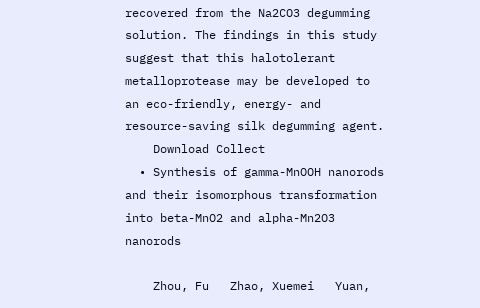recovered from the Na2CO3 degumming solution. The findings in this study suggest that this halotolerant metalloprotease may be developed to an eco-friendly, energy- and resource-saving silk degumming agent.
    Download Collect
  • Synthesis of gamma-MnOOH nanorods and their isomorphous transformation into beta-MnO2 and alpha-Mn2O3 nanorods

    Zhou, Fu   Zhao, Xuemei   Yuan,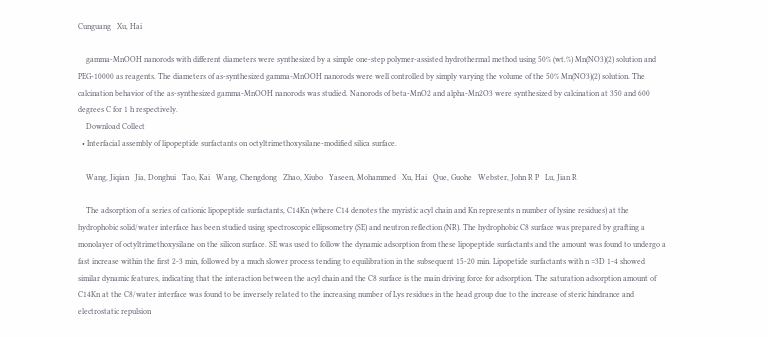Cunguang   Xu, Hai

    gamma-MnOOH nanorods with different diameters were synthesized by a simple one-step polymer-assisted hydrothermal method using 50% (wt.%) Mn(NO3)(2) solution and PEG-10000 as reagents. The diameters of as-synthesized gamma-MnOOH nanorods were well controlled by simply varying the volume of the 50% Mn(NO3)(2) solution. The calcination behavior of the as-synthesized gamma-MnOOH nanorods was studied. Nanorods of beta-MnO2 and alpha-Mn2O3 were synthesized by calcination at 350 and 600 degrees C for 1 h respectively.
    Download Collect
  • Interfacial assembly of lipopeptide surfactants on octyltrimethoxysilane-modified silica surface.

    Wang, Jiqian   Jia, Donghui   Tao, Kai   Wang, Chengdong   Zhao, Xiubo   Yaseen, Mohammed   Xu, Hai   Que, Guohe   Webster, John R P   Lu, Jian R

    The adsorption of a series of cationic lipopeptide surfactants, C14Kn (where C14 denotes the myristic acyl chain and Kn represents n number of lysine residues) at the hydrophobic solid/water interface has been studied using spectroscopic ellipsometry (SE) and neutron reflection (NR). The hydrophobic C8 surface was prepared by grafting a monolayer of octyltrimethoxysilane on the silicon surface. SE was used to follow the dynamic adsorption from these lipopeptide surfactants and the amount was found to undergo a fast increase within the first 2-3 min, followed by a much slower process tending to equilibration in the subsequent 15-20 min. Lipopetide surfactants with n =3D 1-4 showed similar dynamic features, indicating that the interaction between the acyl chain and the C8 surface is the main driving force for adsorption. The saturation adsorption amount of C14Kn at the C8/water interface was found to be inversely related to the increasing number of Lys residues in the head group due to the increase of steric hindrance and electrostatic repulsion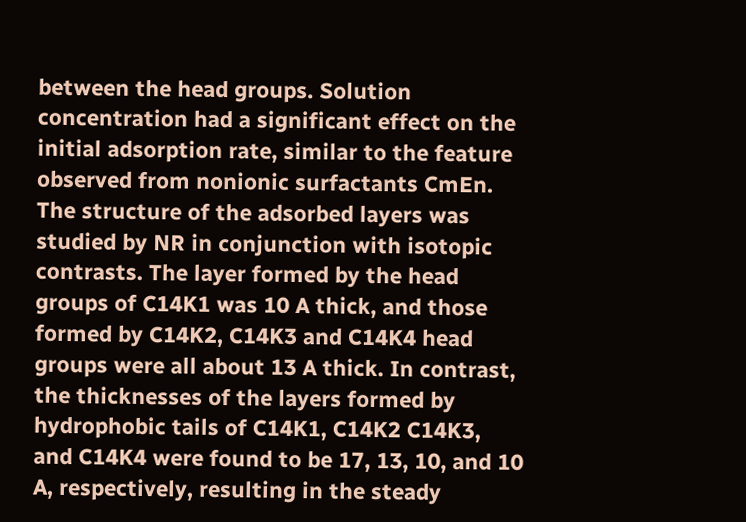between the head groups. Solution concentration had a significant effect on the initial adsorption rate, similar to the feature observed from nonionic surfactants CmEn. The structure of the adsorbed layers was studied by NR in conjunction with isotopic contrasts. The layer formed by the head groups of C14K1 was 10 A thick, and those formed by C14K2, C14K3 and C14K4 head groups were all about 13 A thick. In contrast, the thicknesses of the layers formed by hydrophobic tails of C14K1, C14K2 C14K3, and C14K4 were found to be 17, 13, 10, and 10 A, respectively, resulting in the steady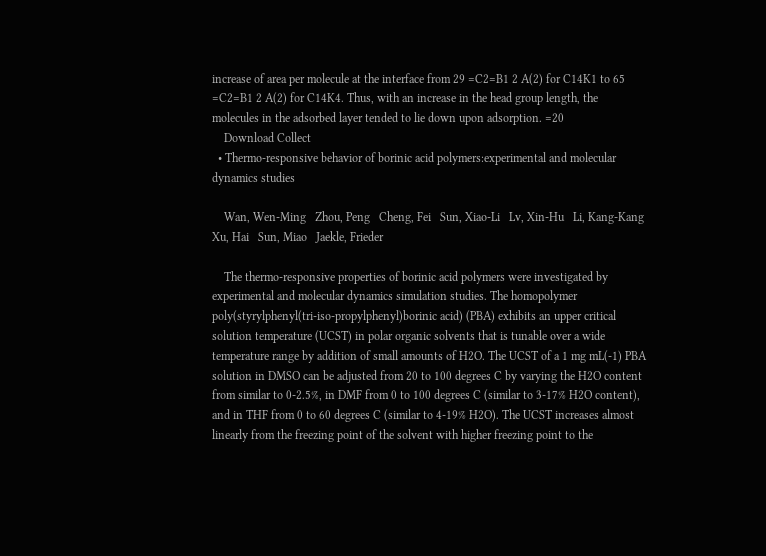increase of area per molecule at the interface from 29 =C2=B1 2 A(2) for C14K1 to 65 =C2=B1 2 A(2) for C14K4. Thus, with an increase in the head group length, the molecules in the adsorbed layer tended to lie down upon adsorption. =20
    Download Collect
  • Thermo-responsive behavior of borinic acid polymers:experimental and molecular dynamics studies

    Wan, Wen-Ming   Zhou, Peng   Cheng, Fei   Sun, Xiao-Li   Lv, Xin-Hu   Li, Kang-Kang   Xu, Hai   Sun, Miao   Jaekle, Frieder

    The thermo-responsive properties of borinic acid polymers were investigated by experimental and molecular dynamics simulation studies. The homopolymer poly(styrylphenyl(tri-iso-propylphenyl)borinic acid) (PBA) exhibits an upper critical solution temperature (UCST) in polar organic solvents that is tunable over a wide temperature range by addition of small amounts of H2O. The UCST of a 1 mg mL(-1) PBA solution in DMSO can be adjusted from 20 to 100 degrees C by varying the H2O content from similar to 0-2.5%, in DMF from 0 to 100 degrees C (similar to 3-17% H2O content), and in THF from 0 to 60 degrees C (similar to 4-19% H2O). The UCST increases almost linearly from the freezing point of the solvent with higher freezing point to the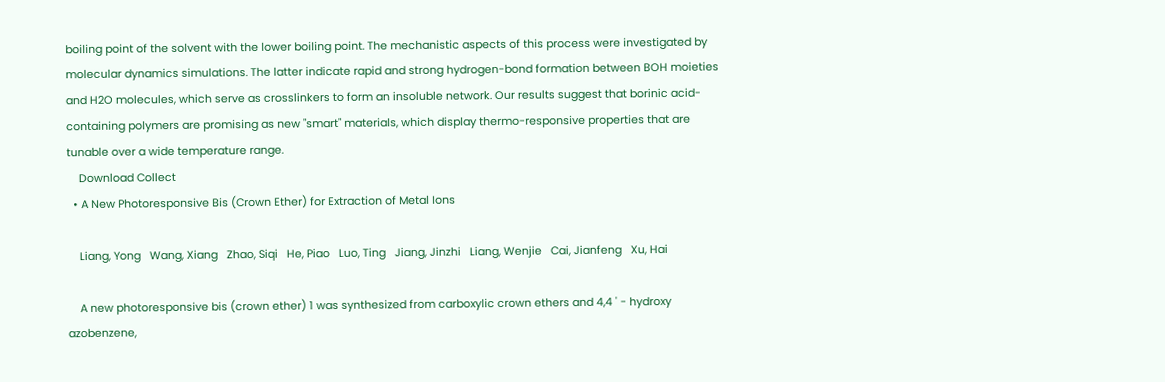boiling point of the solvent with the lower boiling point. The mechanistic aspects of this process were investigated by molecular dynamics simulations. The latter indicate rapid and strong hydrogen-bond formation between BOH moieties and H2O molecules, which serve as crosslinkers to form an insoluble network. Our results suggest that borinic acid-containing polymers are promising as new "smart" materials, which display thermo-responsive properties that are tunable over a wide temperature range.
    Download Collect
  • A New Photoresponsive Bis (Crown Ether) for Extraction of Metal Ions

    Liang, Yong   Wang, Xiang   Zhao, Siqi   He, Piao   Luo, Ting   Jiang, Jinzhi   Liang, Wenjie   Cai, Jianfeng   Xu, Hai

    A new photoresponsive bis (crown ether) 1 was synthesized from carboxylic crown ethers and 4,4 ' - hydroxy azobenzene,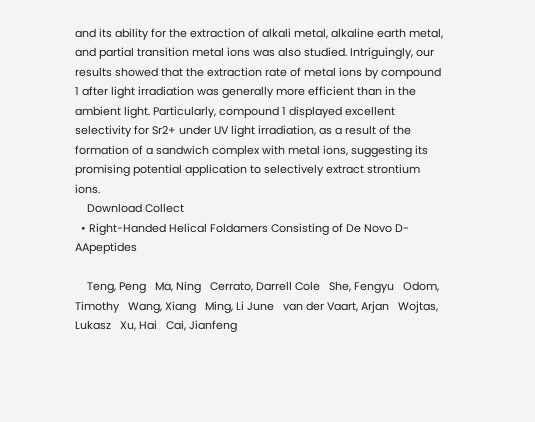and its ability for the extraction of alkali metal, alkaline earth metal, and partial transition metal ions was also studied. Intriguingly, our results showed that the extraction rate of metal ions by compound 1 after light irradiation was generally more efficient than in the ambient light. Particularly, compound 1 displayed excellent selectivity for Sr2+ under UV light irradiation, as a result of the formation of a sandwich complex with metal ions, suggesting its promising potential application to selectively extract strontium ions.
    Download Collect
  • Right-Handed Helical Foldamers Consisting of De Novo D-AApeptides

    Teng, Peng   Ma, Ning   Cerrato, Darrell Cole   She, Fengyu   Odom, Timothy   Wang, Xiang   Ming, Li June   van der Vaart, Arjan   Wojtas, Lukasz   Xu, Hai   Cai, Jianfeng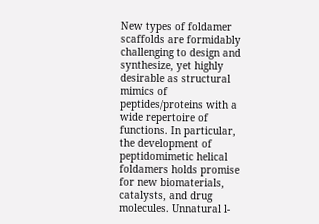New types of foldamer scaffolds are formidably challenging to design and synthesize, yet highly desirable as structural mimics of peptides/proteins with a wide repertoire of functions. In particular, the development of peptidomimetic helical foldamers holds promise for new biomaterials, catalysts, and drug molecules. Unnatural l-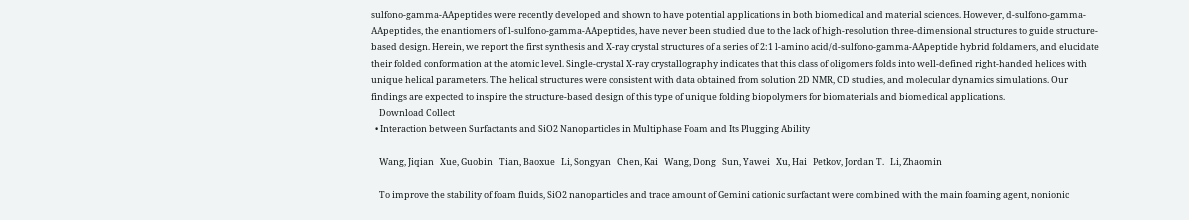sulfono-gamma-AApeptides were recently developed and shown to have potential applications in both biomedical and material sciences. However, d-sulfono-gamma-AApeptides, the enantiomers of l-sulfono-gamma-AApeptides, have never been studied due to the lack of high-resolution three-dimensional structures to guide structure-based design. Herein, we report the first synthesis and X-ray crystal structures of a series of 2:1 l-amino acid/d-sulfono-gamma-AApeptide hybrid foldamers, and elucidate their folded conformation at the atomic level. Single-crystal X-ray crystallography indicates that this class of oligomers folds into well-defined right-handed helices with unique helical parameters. The helical structures were consistent with data obtained from solution 2D NMR, CD studies, and molecular dynamics simulations. Our findings are expected to inspire the structure-based design of this type of unique folding biopolymers for biomaterials and biomedical applications.
    Download Collect
  • Interaction between Surfactants and SiO2 Nanoparticles in Multiphase Foam and Its Plugging Ability

    Wang, Jiqian   Xue, Guobin   Tian, Baoxue   Li, Songyan   Chen, Kai   Wang, Dong   Sun, Yawei   Xu, Hai   Petkov, Jordan T.   Li, Zhaomin

    To improve the stability of foam fluids, SiO2 nanoparticles and trace amount of Gemini cationic surfactant were combined with the main foaming agent, nonionic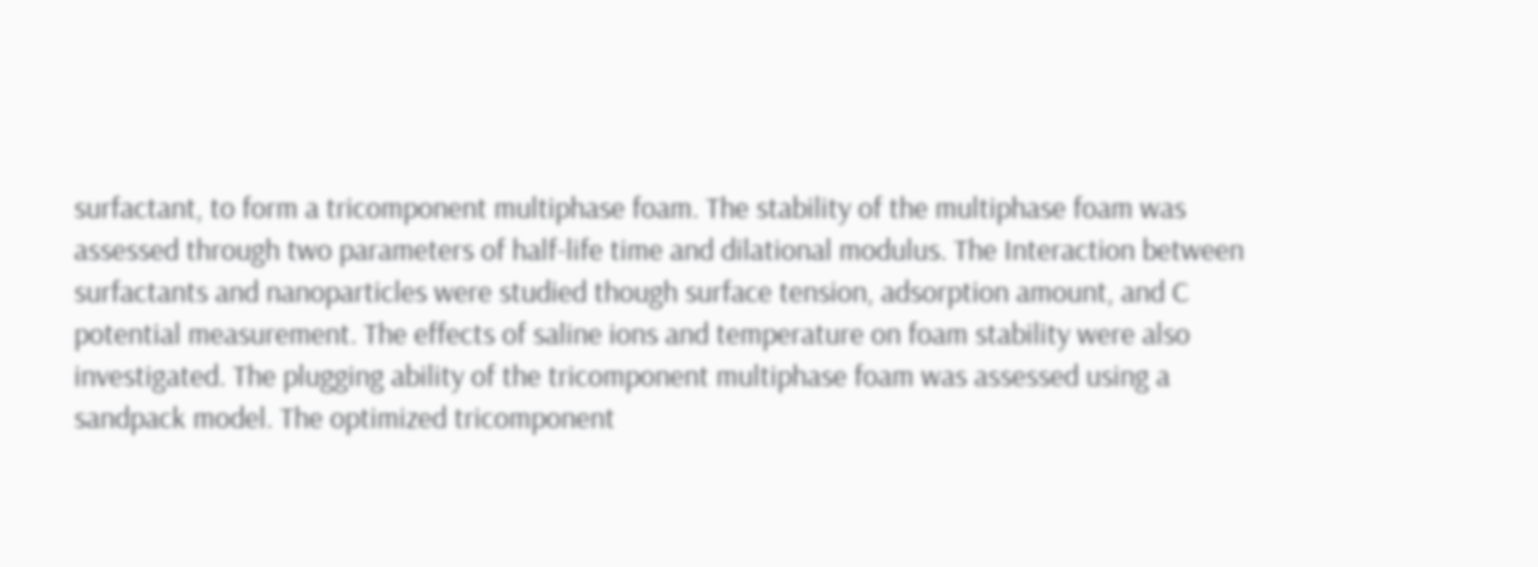surfactant, to form a tricomponent multiphase foam. The stability of the multiphase foam was assessed through two parameters of half-life time and dilational modulus. The Interaction between surfactants and nanoparticles were studied though surface tension, adsorption amount, and C potential measurement. The effects of saline ions and temperature on foam stability were also investigated. The plugging ability of the tricomponent multiphase foam was assessed using a sandpack model. The optimized tricomponent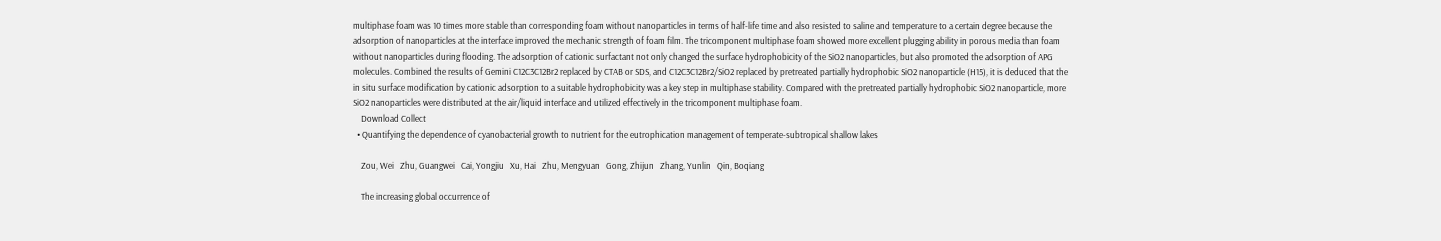multiphase foam was 10 times more stable than corresponding foam without nanoparticles in terms of half-life time and also resisted to saline and temperature to a certain degree because the adsorption of nanoparticles at the interface improved the mechanic strength of foam film. The tricomponent multiphase foam showed more excellent plugging ability in porous media than foam without nanoparticles during flooding. The adsorption of cationic surfactant not only changed the surface hydrophobicity of the SiO2 nanoparticles, but also promoted the adsorption of APG molecules. Combined the results of Gemini C12C3C12Br2 replaced by CTAB or SDS, and C12C3C12Br2/SiO2 replaced by pretreated partially hydrophobic SiO2 nanoparticle (H15), it is deduced that the in situ surface modification by cationic adsorption to a suitable hydrophobicity was a key step in multiphase stability. Compared with the pretreated partially hydrophobic SiO2 nanoparticle, more SiO2 nanoparticles were distributed at the air/liquid interface and utilized effectively in the tricomponent multiphase foam.
    Download Collect
  • Quantifying the dependence of cyanobacterial growth to nutrient for the eutrophication management of temperate-subtropical shallow lakes

    Zou, Wei   Zhu, Guangwei   Cai, Yongjiu   Xu, Hai   Zhu, Mengyuan   Gong, Zhijun   Zhang, Yunlin   Qin, Boqiang

    The increasing global occurrence of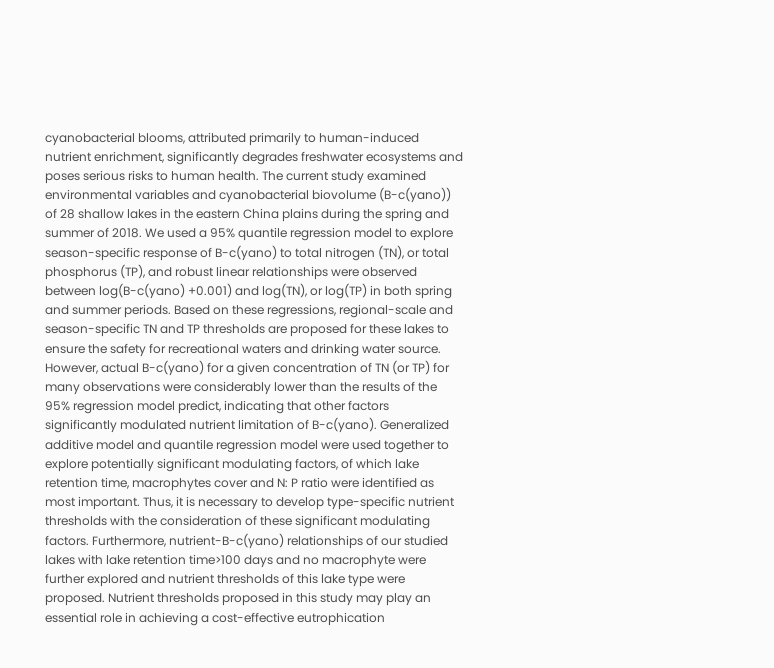cyanobacterial blooms, attributed primarily to human-induced nutrient enrichment, significantly degrades freshwater ecosystems and poses serious risks to human health. The current study examined environmental variables and cyanobacterial biovolume (B-c(yano)) of 28 shallow lakes in the eastern China plains during the spring and summer of 2018. We used a 95% quantile regression model to explore season-specific response of B-c(yano) to total nitrogen (TN), or total phosphorus (TP), and robust linear relationships were observed between log(B-c(yano) +0.001) and log(TN), or log(TP) in both spring and summer periods. Based on these regressions, regional-scale and season-specific TN and TP thresholds are proposed for these lakes to ensure the safety for recreational waters and drinking water source. However, actual B-c(yano) for a given concentration of TN (or TP) for many observations were considerably lower than the results of the 95% regression model predict, indicating that other factors significantly modulated nutrient limitation of B-c(yano). Generalized additive model and quantile regression model were used together to explore potentially significant modulating factors, of which lake retention time, macrophytes cover and N: P ratio were identified as most important. Thus, it is necessary to develop type-specific nutrient thresholds with the consideration of these significant modulating factors. Furthermore, nutrient-B-c(yano) relationships of our studied lakes with lake retention time>100 days and no macrophyte were further explored and nutrient thresholds of this lake type were proposed. Nutrient thresholds proposed in this study may play an essential role in achieving a cost-effective eutrophication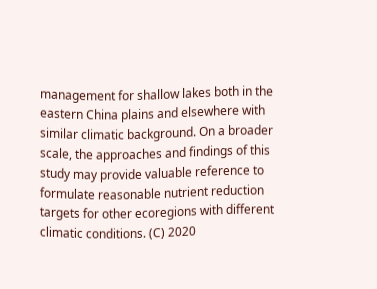management for shallow lakes both in the eastern China plains and elsewhere with similar climatic background. On a broader scale, the approaches and findings of this study may provide valuable reference to formulate reasonable nutrient reduction targets for other ecoregions with different climatic conditions. (C) 2020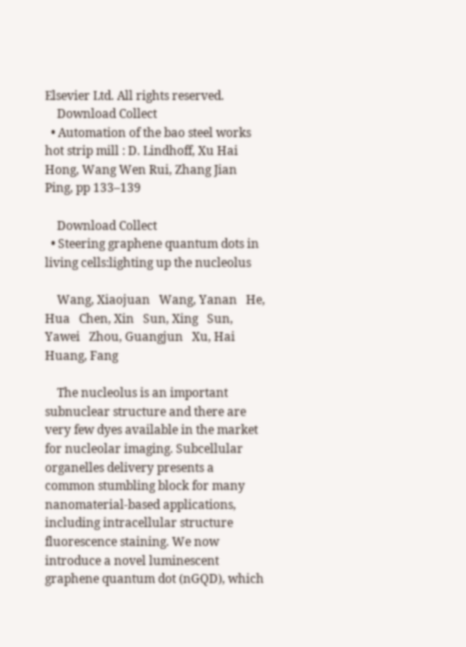Elsevier Ltd. All rights reserved.
    Download Collect
  • Automation of the bao steel works hot strip mill : D. Lindhoff, Xu Hai Hong, Wang Wen Rui, Zhang Jian Ping, pp 133–139

    Download Collect
  • Steering graphene quantum dots in living cells:lighting up the nucleolus

    Wang, Xiaojuan   Wang, Yanan   He, Hua   Chen, Xin   Sun, Xing   Sun, Yawei   Zhou, Guangjun   Xu, Hai   Huang, Fang

    The nucleolus is an important subnuclear structure and there are very few dyes available in the market for nucleolar imaging. Subcellular organelles delivery presents a common stumbling block for many nanomaterial-based applications, including intracellular structure fluorescence staining. We now introduce a novel luminescent graphene quantum dot (nGQD), which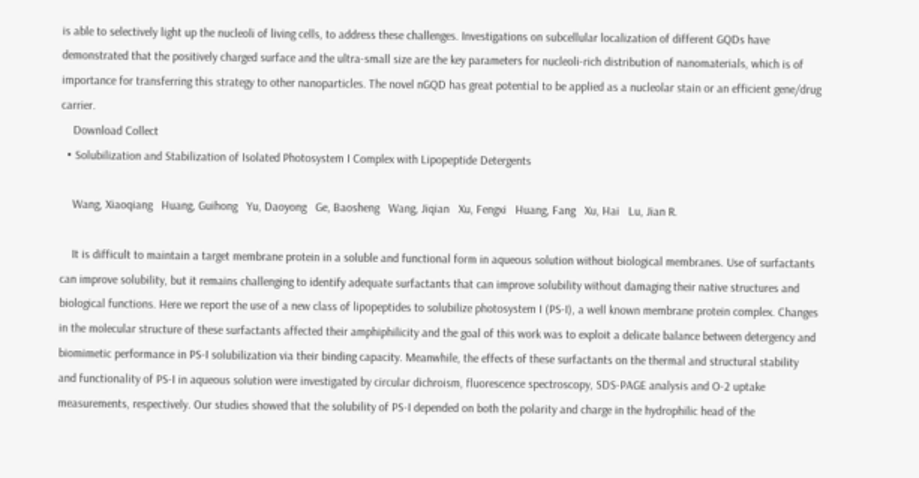is able to selectively light up the nucleoli of living cells, to address these challenges. Investigations on subcellular localization of different GQDs have demonstrated that the positively charged surface and the ultra-small size are the key parameters for nucleoli-rich distribution of nanomaterials, which is of importance for transferring this strategy to other nanoparticles. The novel nGQD has great potential to be applied as a nucleolar stain or an efficient gene/drug carrier.
    Download Collect
  • Solubilization and Stabilization of Isolated Photosystem I Complex with Lipopeptide Detergents

    Wang, Xiaoqiang   Huang, Guihong   Yu, Daoyong   Ge, Baosheng   Wang, Jiqian   Xu, Fengxi   Huang, Fang   Xu, Hai   Lu, Jian R.

    It is difficult to maintain a target membrane protein in a soluble and functional form in aqueous solution without biological membranes. Use of surfactants can improve solubility, but it remains challenging to identify adequate surfactants that can improve solubility without damaging their native structures and biological functions. Here we report the use of a new class of lipopeptides to solubilize photosystem I (PS-I), a well known membrane protein complex. Changes in the molecular structure of these surfactants affected their amphiphilicity and the goal of this work was to exploit a delicate balance between detergency and biomimetic performance in PS-I solubilization via their binding capacity. Meanwhile, the effects of these surfactants on the thermal and structural stability and functionality of PS-I in aqueous solution were investigated by circular dichroism, fluorescence spectroscopy, SDS-PAGE analysis and O-2 uptake measurements, respectively. Our studies showed that the solubility of PS-I depended on both the polarity and charge in the hydrophilic head of the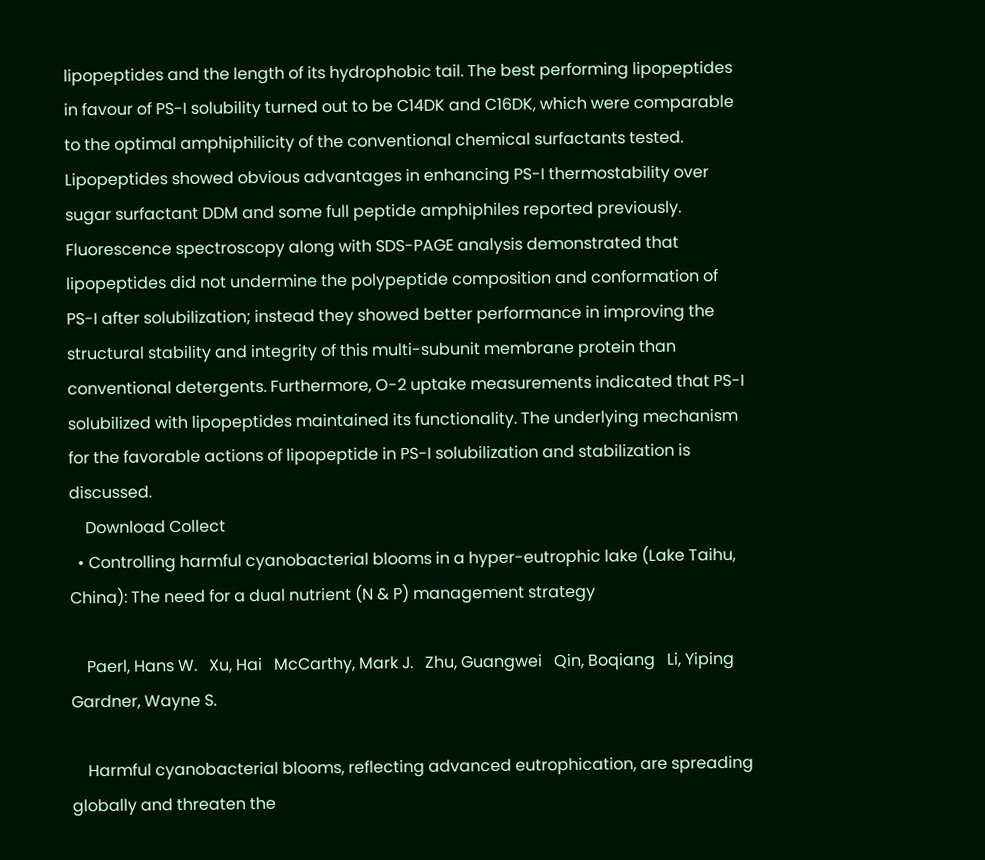lipopeptides and the length of its hydrophobic tail. The best performing lipopeptides in favour of PS-I solubility turned out to be C14DK and C16DK, which were comparable to the optimal amphiphilicity of the conventional chemical surfactants tested. Lipopeptides showed obvious advantages in enhancing PS-I thermostability over sugar surfactant DDM and some full peptide amphiphiles reported previously. Fluorescence spectroscopy along with SDS-PAGE analysis demonstrated that lipopeptides did not undermine the polypeptide composition and conformation of PS-I after solubilization; instead they showed better performance in improving the structural stability and integrity of this multi-subunit membrane protein than conventional detergents. Furthermore, O-2 uptake measurements indicated that PS-I solubilized with lipopeptides maintained its functionality. The underlying mechanism for the favorable actions of lipopeptide in PS-I solubilization and stabilization is discussed.
    Download Collect
  • Controlling harmful cyanobacterial blooms in a hyper-eutrophic lake (Lake Taihu, China): The need for a dual nutrient (N & P) management strategy

    Paerl, Hans W.   Xu, Hai   McCarthy, Mark J.   Zhu, Guangwei   Qin, Boqiang   Li, Yiping   Gardner, Wayne S.

    Harmful cyanobacterial blooms, reflecting advanced eutrophication, are spreading globally and threaten the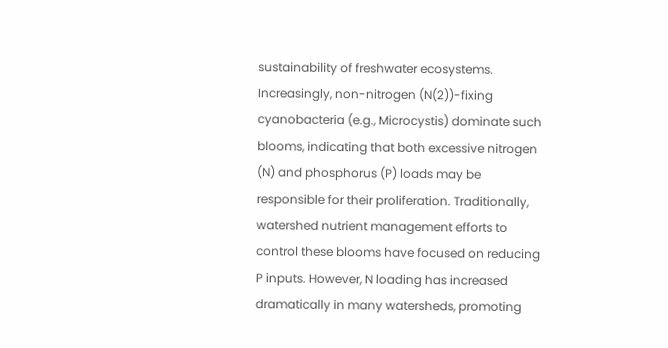sustainability of freshwater ecosystems. Increasingly, non-nitrogen (N(2))-fixing cyanobacteria (e.g., Microcystis) dominate such blooms, indicating that both excessive nitrogen (N) and phosphorus (P) loads may be responsible for their proliferation. Traditionally, watershed nutrient management efforts to control these blooms have focused on reducing P inputs. However, N loading has increased dramatically in many watersheds, promoting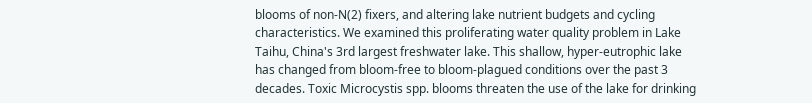blooms of non-N(2) fixers, and altering lake nutrient budgets and cycling characteristics. We examined this proliferating water quality problem in Lake Taihu, China's 3rd largest freshwater lake. This shallow, hyper-eutrophic lake has changed from bloom-free to bloom-plagued conditions over the past 3 decades. Toxic Microcystis spp. blooms threaten the use of the lake for drinking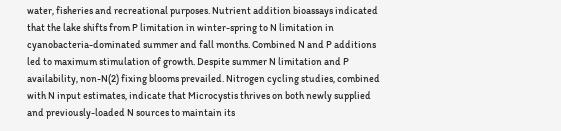water, fisheries and recreational purposes. Nutrient addition bioassays indicated that the lake shifts from P limitation in winter-spring to N limitation in cyanobacteria-dominated summer and fall months. Combined N and P additions led to maximum stimulation of growth. Despite summer N limitation and P availability, non-N(2) fixing blooms prevailed. Nitrogen cycling studies, combined with N input estimates, indicate that Microcystis thrives on both newly supplied and previously-loaded N sources to maintain its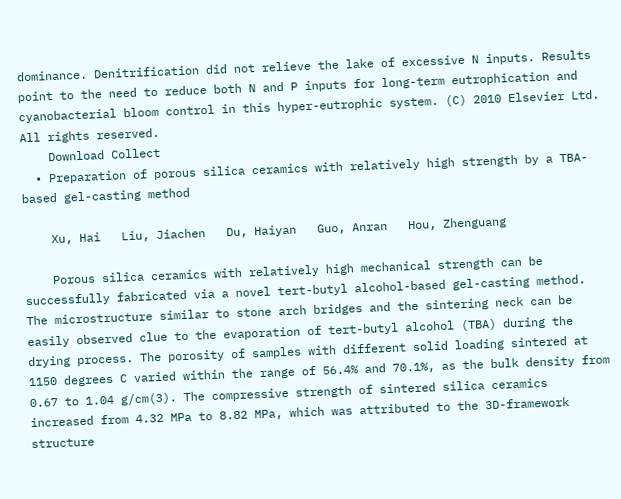dominance. Denitrification did not relieve the lake of excessive N inputs. Results point to the need to reduce both N and P inputs for long-term eutrophication and cyanobacterial bloom control in this hyper-eutrophic system. (C) 2010 Elsevier Ltd. All rights reserved.
    Download Collect
  • Preparation of porous silica ceramics with relatively high strength by a TBA-based gel-casting method

    Xu, Hai   Liu, Jiachen   Du, Haiyan   Guo, Anran   Hou, Zhenguang

    Porous silica ceramics with relatively high mechanical strength can be successfully fabricated via a novel tert-butyl alcohol-based gel-casting method. The microstructure similar to stone arch bridges and the sintering neck can be easily observed clue to the evaporation of tert-butyl alcohol (TBA) during the drying process. The porosity of samples with different solid loading sintered at 1150 degrees C varied within the range of 56.4% and 70.1%, as the bulk density from 0.67 to 1.04 g/cm(3). The compressive strength of sintered silica ceramics increased from 4.32 MPa to 8.82 MPa, which was attributed to the 3D-framework structure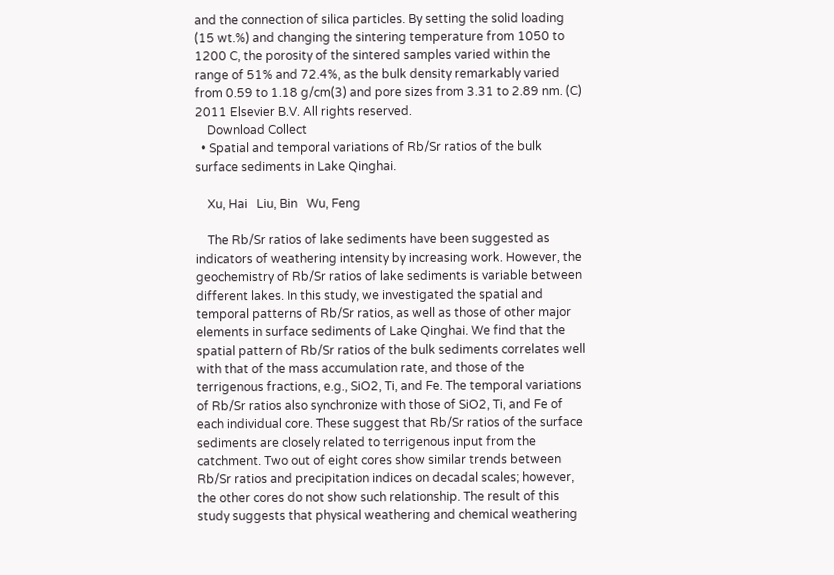and the connection of silica particles. By setting the solid loading (15 wt.%) and changing the sintering temperature from 1050 to 1200 C, the porosity of the sintered samples varied within the range of 51% and 72.4%, as the bulk density remarkably varied from 0.59 to 1.18 g/cm(3) and pore sizes from 3.31 to 2.89 nm. (C) 2011 Elsevier B.V. All rights reserved.
    Download Collect
  • Spatial and temporal variations of Rb/Sr ratios of the bulk surface sediments in Lake Qinghai.

    Xu, Hai   Liu, Bin   Wu, Feng

    The Rb/Sr ratios of lake sediments have been suggested as indicators of weathering intensity by increasing work. However, the geochemistry of Rb/Sr ratios of lake sediments is variable between different lakes. In this study, we investigated the spatial and temporal patterns of Rb/Sr ratios, as well as those of other major elements in surface sediments of Lake Qinghai. We find that the spatial pattern of Rb/Sr ratios of the bulk sediments correlates well with that of the mass accumulation rate, and those of the terrigenous fractions, e.g., SiO2, Ti, and Fe. The temporal variations of Rb/Sr ratios also synchronize with those of SiO2, Ti, and Fe of each individual core. These suggest that Rb/Sr ratios of the surface sediments are closely related to terrigenous input from the catchment. Two out of eight cores show similar trends between Rb/Sr ratios and precipitation indices on decadal scales; however, the other cores do not show such relationship. The result of this study suggests that physical weathering and chemical weathering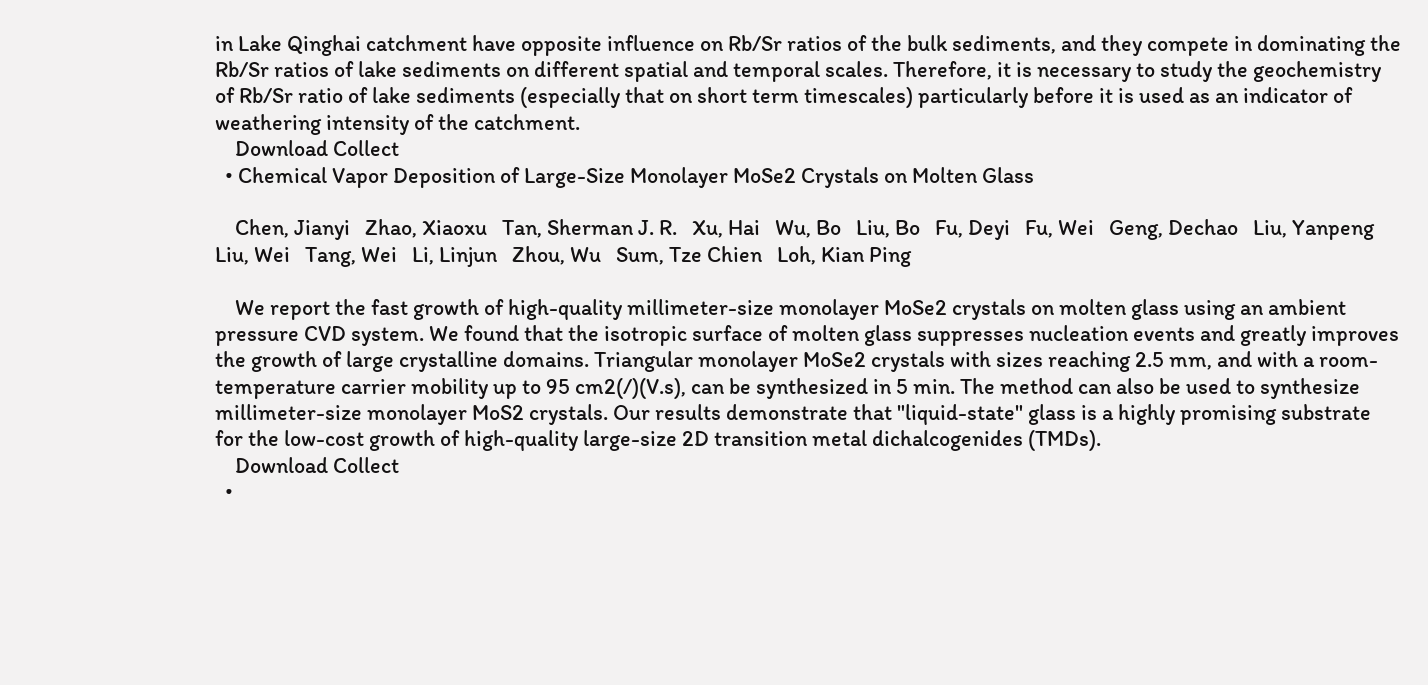in Lake Qinghai catchment have opposite influence on Rb/Sr ratios of the bulk sediments, and they compete in dominating the Rb/Sr ratios of lake sediments on different spatial and temporal scales. Therefore, it is necessary to study the geochemistry of Rb/Sr ratio of lake sediments (especially that on short term timescales) particularly before it is used as an indicator of weathering intensity of the catchment.
    Download Collect
  • Chemical Vapor Deposition of Large-Size Monolayer MoSe2 Crystals on Molten Glass

    Chen, Jianyi   Zhao, Xiaoxu   Tan, Sherman J. R.   Xu, Hai   Wu, Bo   Liu, Bo   Fu, Deyi   Fu, Wei   Geng, Dechao   Liu, Yanpeng   Liu, Wei   Tang, Wei   Li, Linjun   Zhou, Wu   Sum, Tze Chien   Loh, Kian Ping

    We report the fast growth of high-quality millimeter-size monolayer MoSe2 crystals on molten glass using an ambient pressure CVD system. We found that the isotropic surface of molten glass suppresses nucleation events and greatly improves the growth of large crystalline domains. Triangular monolayer MoSe2 crystals with sizes reaching 2.5 mm, and with a room-temperature carrier mobility up to 95 cm2(/)(V.s), can be synthesized in 5 min. The method can also be used to synthesize millimeter-size monolayer MoS2 crystals. Our results demonstrate that "liquid-state" glass is a highly promising substrate for the low-cost growth of high-quality large-size 2D transition metal dichalcogenides (TMDs).
    Download Collect
  •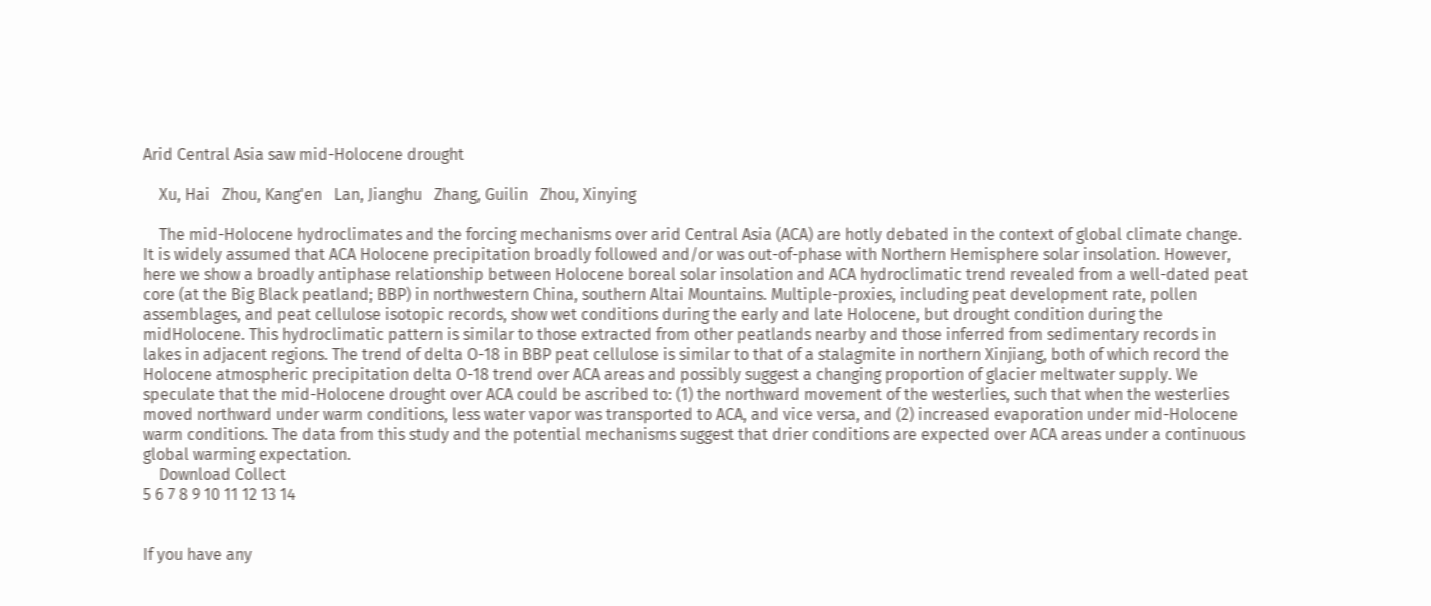Arid Central Asia saw mid-Holocene drought

    Xu, Hai   Zhou, Kang'en   Lan, Jianghu   Zhang, Guilin   Zhou, Xinying

    The mid-Holocene hydroclimates and the forcing mechanisms over arid Central Asia (ACA) are hotly debated in the context of global climate change. It is widely assumed that ACA Holocene precipitation broadly followed and/or was out-of-phase with Northern Hemisphere solar insolation. However, here we show a broadly antiphase relationship between Holocene boreal solar insolation and ACA hydroclimatic trend revealed from a well-dated peat core (at the Big Black peatland; BBP) in northwestern China, southern Altai Mountains. Multiple-proxies, including peat development rate, pollen assemblages, and peat cellulose isotopic records, show wet conditions during the early and late Holocene, but drought condition during the midHolocene. This hydroclimatic pattern is similar to those extracted from other peatlands nearby and those inferred from sedimentary records in lakes in adjacent regions. The trend of delta O-18 in BBP peat cellulose is similar to that of a stalagmite in northern Xinjiang, both of which record the Holocene atmospheric precipitation delta O-18 trend over ACA areas and possibly suggest a changing proportion of glacier meltwater supply. We speculate that the mid-Holocene drought over ACA could be ascribed to: (1) the northward movement of the westerlies, such that when the westerlies moved northward under warm conditions, less water vapor was transported to ACA, and vice versa, and (2) increased evaporation under mid-Holocene warm conditions. The data from this study and the potential mechanisms suggest that drier conditions are expected over ACA areas under a continuous global warming expectation.
    Download Collect
5 6 7 8 9 10 11 12 13 14


If you have any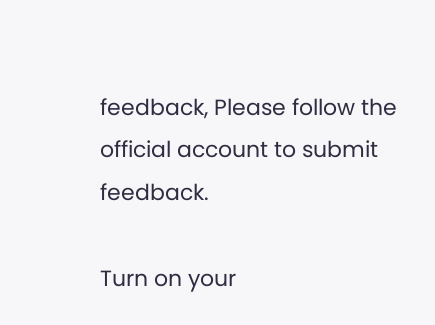feedback, Please follow the official account to submit feedback.

Turn on your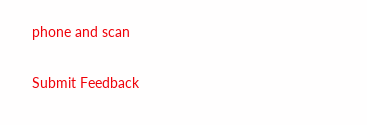phone and scan

Submit Feedback